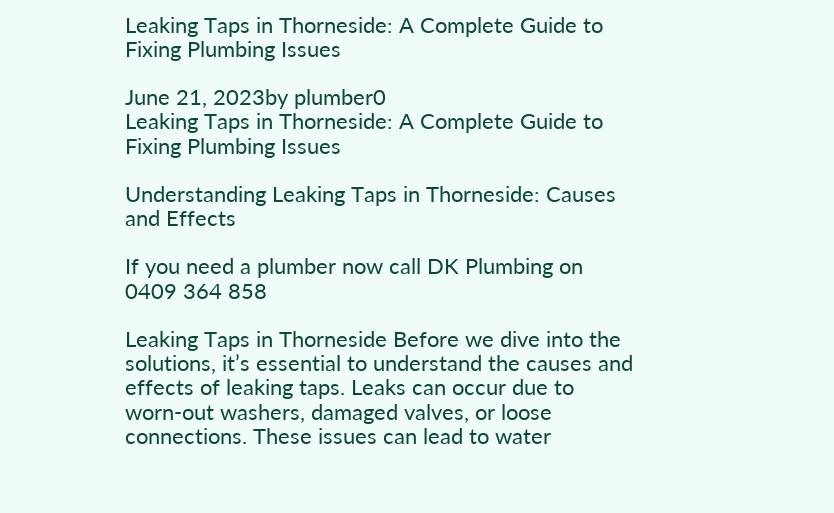Leaking Taps in Thorneside: A Complete Guide to Fixing Plumbing Issues

June 21, 2023by plumber0
Leaking Taps in Thorneside: A Complete Guide to Fixing Plumbing Issues

Understanding Leaking Taps in Thorneside: Causes and Effects

If you need a plumber now call DK Plumbing on 0409 364 858

Leaking Taps in Thorneside Before we dive into the solutions, it’s essential to understand the causes and effects of leaking taps. Leaks can occur due to worn-out washers, damaged valves, or loose connections. These issues can lead to water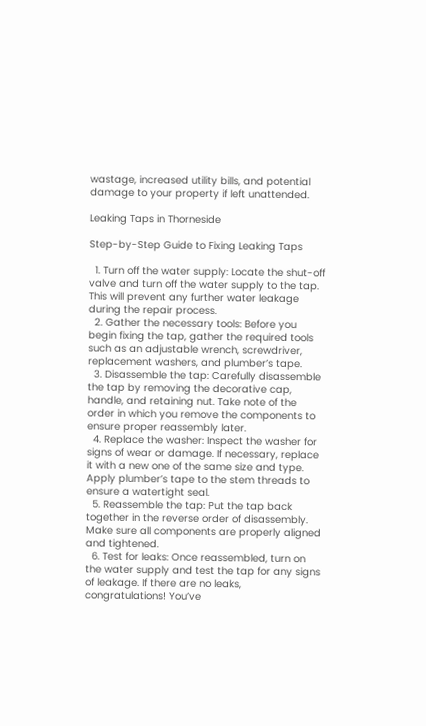wastage, increased utility bills, and potential damage to your property if left unattended.

Leaking Taps in Thorneside

Step-by-Step Guide to Fixing Leaking Taps

  1. Turn off the water supply: Locate the shut-off valve and turn off the water supply to the tap. This will prevent any further water leakage during the repair process.
  2. Gather the necessary tools: Before you begin fixing the tap, gather the required tools such as an adjustable wrench, screwdriver, replacement washers, and plumber’s tape.
  3. Disassemble the tap: Carefully disassemble the tap by removing the decorative cap, handle, and retaining nut. Take note of the order in which you remove the components to ensure proper reassembly later.
  4. Replace the washer: Inspect the washer for signs of wear or damage. If necessary, replace it with a new one of the same size and type. Apply plumber’s tape to the stem threads to ensure a watertight seal.
  5. Reassemble the tap: Put the tap back together in the reverse order of disassembly. Make sure all components are properly aligned and tightened.
  6. Test for leaks: Once reassembled, turn on the water supply and test the tap for any signs of leakage. If there are no leaks, congratulations! You’ve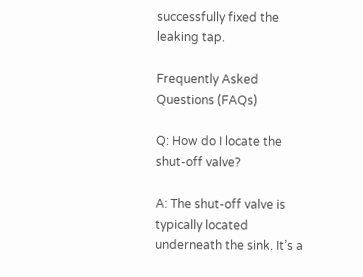successfully fixed the leaking tap.

Frequently Asked Questions (FAQs)

Q: How do I locate the shut-off valve?

A: The shut-off valve is typically located underneath the sink. It’s a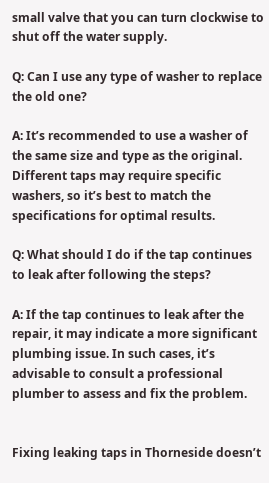small valve that you can turn clockwise to shut off the water supply.

Q: Can I use any type of washer to replace the old one?

A: It’s recommended to use a washer of the same size and type as the original. Different taps may require specific washers, so it’s best to match the specifications for optimal results.

Q: What should I do if the tap continues to leak after following the steps?

A: If the tap continues to leak after the repair, it may indicate a more significant plumbing issue. In such cases, it’s advisable to consult a professional plumber to assess and fix the problem.


Fixing leaking taps in Thorneside doesn’t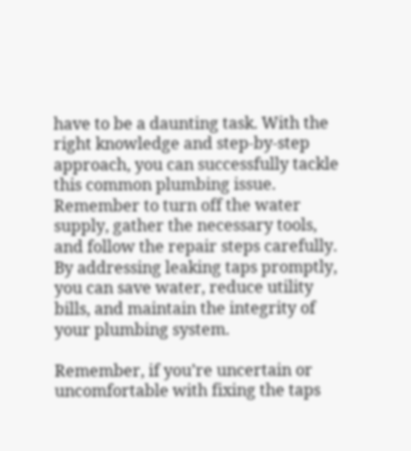have to be a daunting task. With the right knowledge and step-by-step approach, you can successfully tackle this common plumbing issue. Remember to turn off the water supply, gather the necessary tools, and follow the repair steps carefully. By addressing leaking taps promptly, you can save water, reduce utility bills, and maintain the integrity of your plumbing system.

Remember, if you’re uncertain or uncomfortable with fixing the taps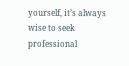yourself, it’s always wise to seek professional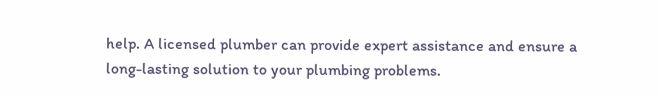help. A licensed plumber can provide expert assistance and ensure a long-lasting solution to your plumbing problems.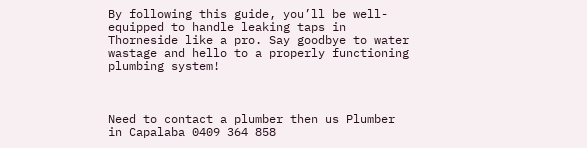By following this guide, you’ll be well-equipped to handle leaking taps in Thorneside like a pro. Say goodbye to water wastage and hello to a properly functioning plumbing system!



Need to contact a plumber then us Plumber in Capalaba 0409 364 858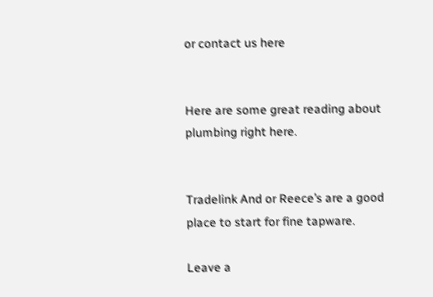or contact us here


Here are some great reading about plumbing right here.


Tradelink And or Reece’s are a good place to start for fine tapware.

Leave a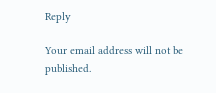Reply

Your email address will not be published.